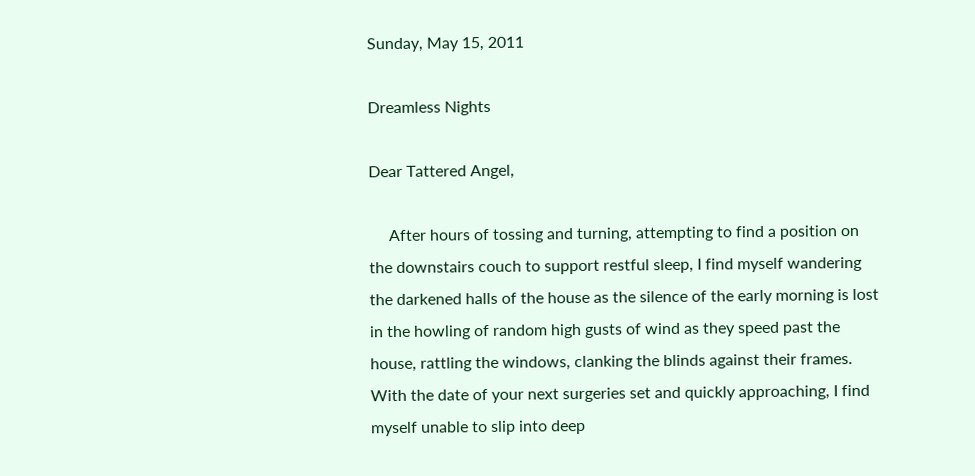Sunday, May 15, 2011

Dreamless Nights

Dear Tattered Angel,

     After hours of tossing and turning, attempting to find a position on the downstairs couch to support restful sleep, I find myself wandering the darkened halls of the house as the silence of the early morning is lost in the howling of random high gusts of wind as they speed past the house, rattling the windows, clanking the blinds against their frames.  With the date of your next surgeries set and quickly approaching, I find myself unable to slip into deep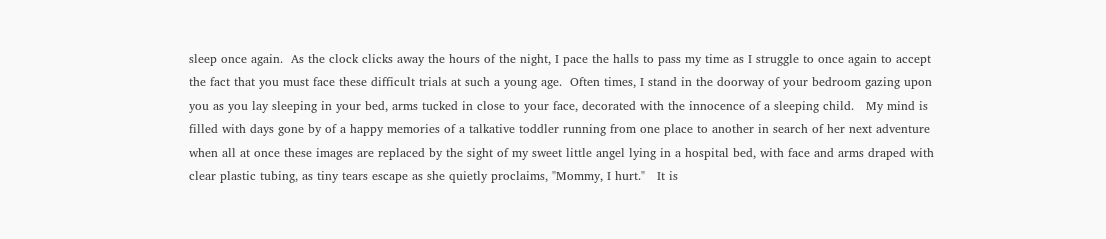sleep once again.  As the clock clicks away the hours of the night, I pace the halls to pass my time as I struggle to once again to accept the fact that you must face these difficult trials at such a young age.  Often times, I stand in the doorway of your bedroom gazing upon you as you lay sleeping in your bed, arms tucked in close to your face, decorated with the innocence of a sleeping child.   My mind is filled with days gone by of a happy memories of a talkative toddler running from one place to another in search of her next adventure when all at once these images are replaced by the sight of my sweet little angel lying in a hospital bed, with face and arms draped with clear plastic tubing, as tiny tears escape as she quietly proclaims, "Mommy, I hurt."   It is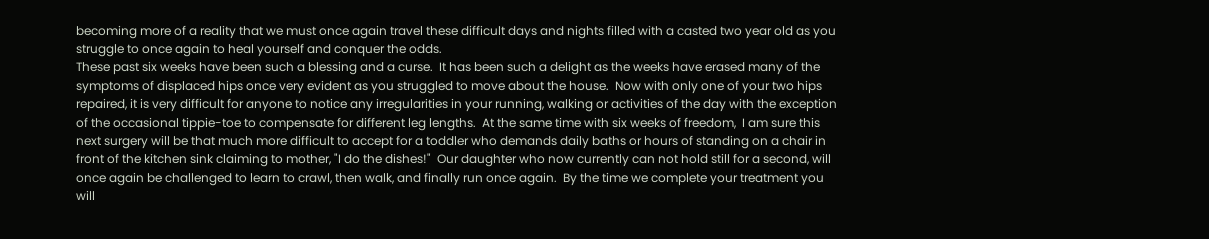becoming more of a reality that we must once again travel these difficult days and nights filled with a casted two year old as you struggle to once again to heal yourself and conquer the odds.
These past six weeks have been such a blessing and a curse.  It has been such a delight as the weeks have erased many of the symptoms of displaced hips once very evident as you struggled to move about the house.  Now with only one of your two hips repaired, it is very difficult for anyone to notice any irregularities in your running, walking or activities of the day with the exception of the occasional tippie-toe to compensate for different leg lengths.  At the same time with six weeks of freedom,  I am sure this next surgery will be that much more difficult to accept for a toddler who demands daily baths or hours of standing on a chair in front of the kitchen sink claiming to mother, "I do the dishes!"  Our daughter who now currently can not hold still for a second, will once again be challenged to learn to crawl, then walk, and finally run once again.  By the time we complete your treatment you will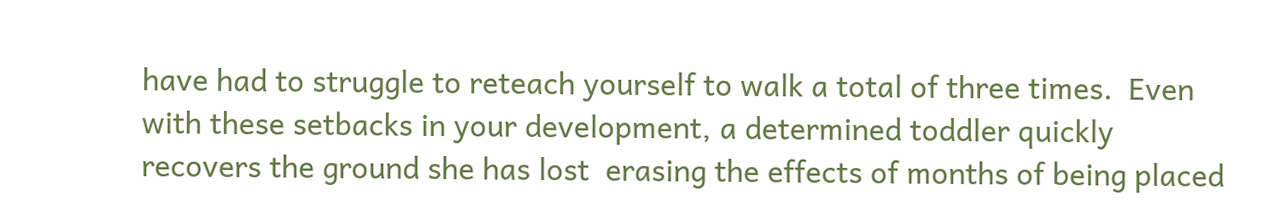have had to struggle to reteach yourself to walk a total of three times.  Even with these setbacks in your development, a determined toddler quickly recovers the ground she has lost  erasing the effects of months of being placed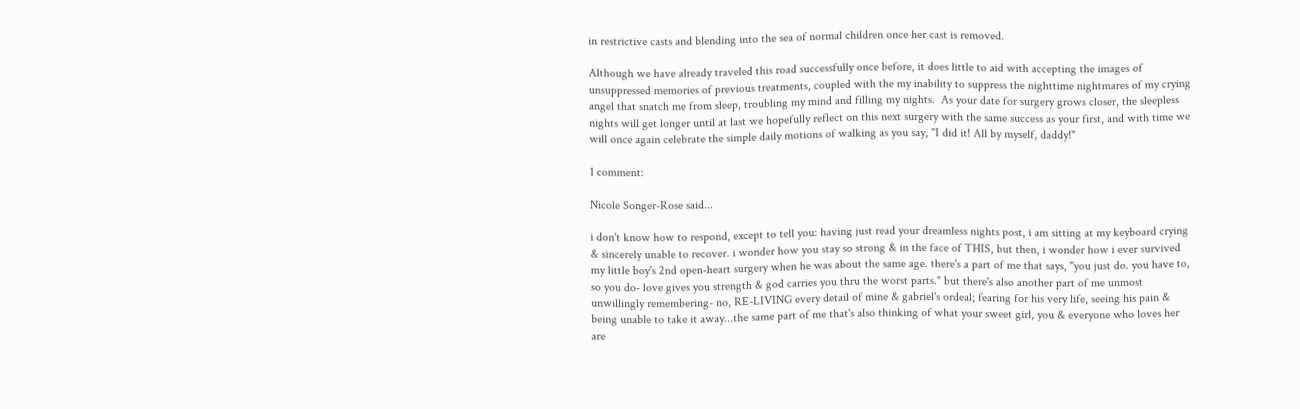in restrictive casts and blending into the sea of normal children once her cast is removed.

Although we have already traveled this road successfully once before, it does little to aid with accepting the images of unsuppressed memories of previous treatments, coupled with the my inability to suppress the nighttime nightmares of my crying angel that snatch me from sleep, troubling my mind and filling my nights.  As your date for surgery grows closer, the sleepless nights will get longer until at last we hopefully reflect on this next surgery with the same success as your first, and with time we will once again celebrate the simple daily motions of walking as you say, "I did it! All by myself, daddy!"

1 comment:

Nicole Songer-Rose said...

i don't know how to respond, except to tell you: having just read your dreamless nights post, i am sitting at my keyboard crying & sincerely unable to recover. i wonder how you stay so strong & in the face of THIS, but then, i wonder how i ever survived my little boy's 2nd open-heart surgery when he was about the same age. there's a part of me that says, "you just do. you have to, so you do- love gives you strength & god carries you thru the worst parts." but there's also another part of me unmost unwillingly remembering- no, RE-LIVING every detail of mine & gabriel's ordeal; fearing for his very life, seeing his pain & being unable to take it away...the same part of me that's also thinking of what your sweet girl, you & everyone who loves her are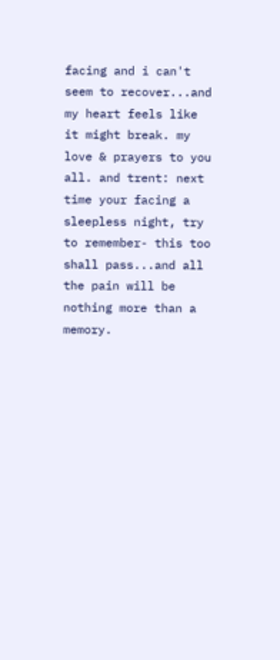facing and i can't seem to recover...and my heart feels like it might break. my love & prayers to you all. and trent: next time your facing a sleepless night, try to remember- this too shall pass...and all the pain will be nothing more than a memory.